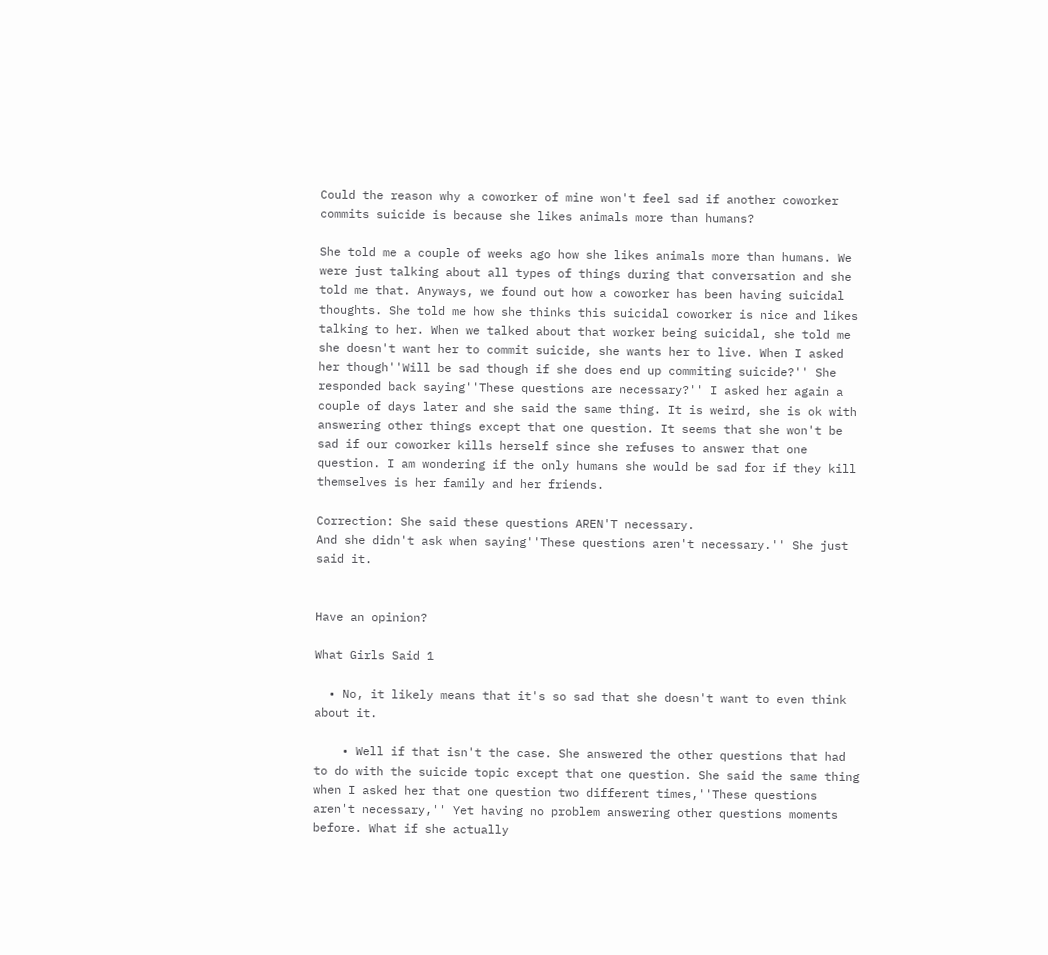Could the reason why a coworker of mine won't feel sad if another coworker commits suicide is because she likes animals more than humans?

She told me a couple of weeks ago how she likes animals more than humans. We were just talking about all types of things during that conversation and she told me that. Anyways, we found out how a coworker has been having suicidal thoughts. She told me how she thinks this suicidal coworker is nice and likes talking to her. When we talked about that worker being suicidal, she told me she doesn't want her to commit suicide, she wants her to live. When I asked her though''Will be sad though if she does end up commiting suicide?'' She responded back saying''These questions are necessary?'' I asked her again a couple of days later and she said the same thing. It is weird, she is ok with answering other things except that one question. It seems that she won't be sad if our coworker kills herself since she refuses to answer that one question. I am wondering if the only humans she would be sad for if they kill themselves is her family and her friends.

Correction: She said these questions AREN'T necessary.
And she didn't ask when saying''These questions aren't necessary.'' She just said it.


Have an opinion?

What Girls Said 1

  • No, it likely means that it's so sad that she doesn't want to even think about it.

    • Well if that isn't the case. She answered the other questions that had to do with the suicide topic except that one question. She said the same thing when I asked her that one question two different times,''These questions aren't necessary,'' Yet having no problem answering other questions moments before. What if she actually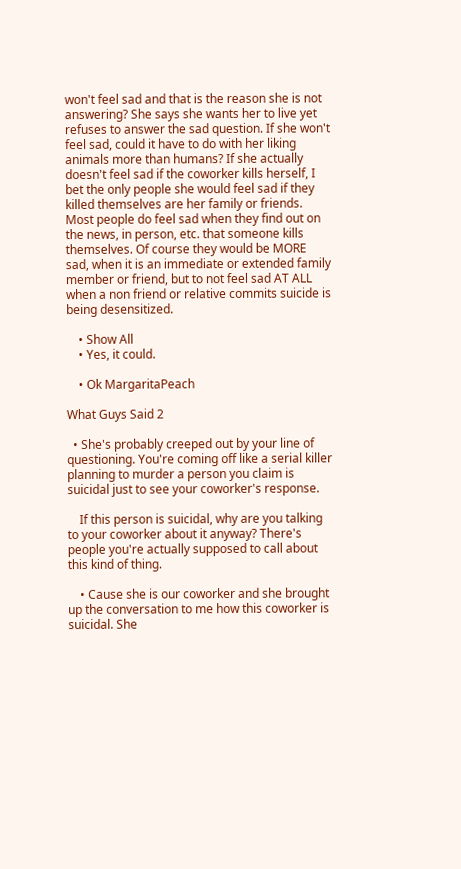won't feel sad and that is the reason she is not answering? She says she wants her to live yet refuses to answer the sad question. If she won't feel sad, could it have to do with her liking animals more than humans? If she actually doesn't feel sad if the coworker kills herself, I bet the only people she would feel sad if they killed themselves are her family or friends. Most people do feel sad when they find out on the news, in person, etc. that someone kills themselves. Of course they would be MORE sad, when it is an immediate or extended family member or friend, but to not feel sad AT ALL when a non friend or relative commits suicide is being desensitized.

    • Show All
    • Yes, it could.

    • Ok MargaritaPeach

What Guys Said 2

  • She's probably creeped out by your line of questioning. You're coming off like a serial killer planning to murder a person you claim is suicidal just to see your coworker's response.

    If this person is suicidal, why are you talking to your coworker about it anyway? There's people you're actually supposed to call about this kind of thing.

    • Cause she is our coworker and she brought up the conversation to me how this coworker is suicidal. She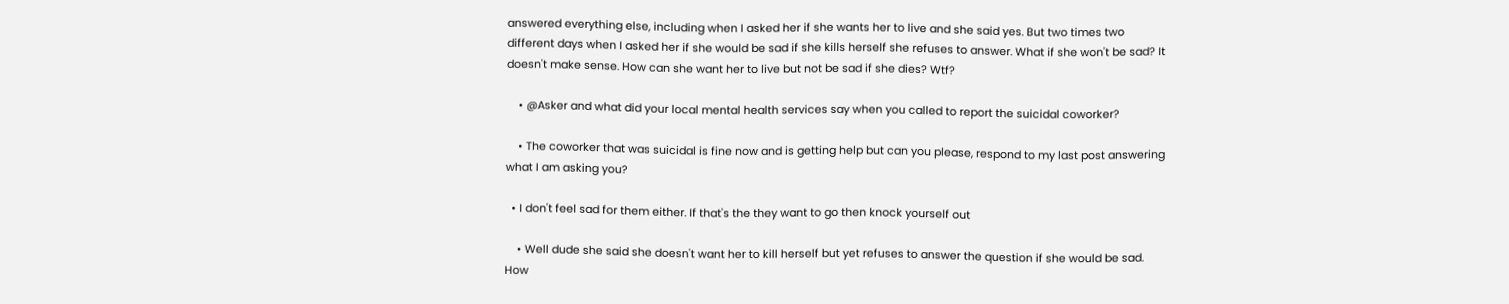answered everything else, including when I asked her if she wants her to live and she said yes. But two times two different days when I asked her if she would be sad if she kills herself she refuses to answer. What if she won't be sad? It doesn't make sense. How can she want her to live but not be sad if she dies? Wtf?

    • @Asker and what did your local mental health services say when you called to report the suicidal coworker?

    • The coworker that was suicidal is fine now and is getting help but can you please, respond to my last post answering what I am asking you?

  • I don't feel sad for them either. If that's the they want to go then knock yourself out

    • Well dude she said she doesn't want her to kill herself but yet refuses to answer the question if she would be sad. How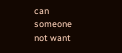can someone not want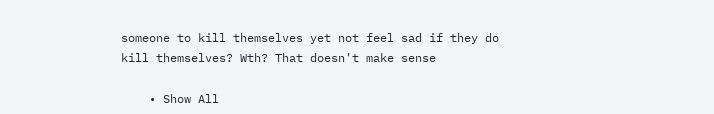someone to kill themselves yet not feel sad if they do kill themselves? Wth? That doesn't make sense

    • Show All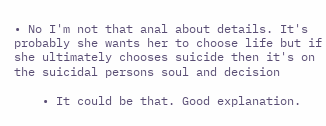• No I'm not that anal about details. It's probably she wants her to choose life but if she ultimately chooses suicide then it's on the suicidal persons soul and decision

    • It could be that. Good explanation.